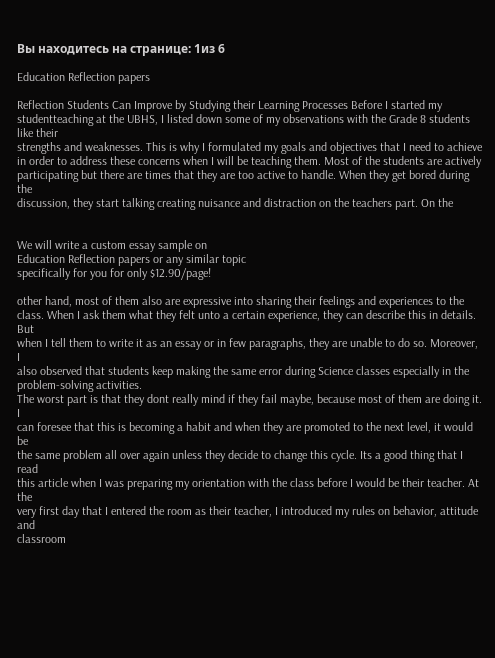Вы находитесь на странице: 1из 6

Education Reflection papers

Reflection Students Can Improve by Studying their Learning Processes Before I started my studentteaching at the UBHS, I listed down some of my observations with the Grade 8 students like their
strengths and weaknesses. This is why I formulated my goals and objectives that I need to achieve
in order to address these concerns when I will be teaching them. Most of the students are actively
participating but there are times that they are too active to handle. When they get bored during the
discussion, they start talking creating nuisance and distraction on the teachers part. On the


We will write a custom essay sample on
Education Reflection papers or any similar topic
specifically for you for only $12.90/page!

other hand, most of them also are expressive into sharing their feelings and experiences to the
class. When I ask them what they felt unto a certain experience, they can describe this in details. But
when I tell them to write it as an essay or in few paragraphs, they are unable to do so. Moreover, I
also observed that students keep making the same error during Science classes especially in the
problem-solving activities.
The worst part is that they dont really mind if they fail maybe, because most of them are doing it. I
can foresee that this is becoming a habit and when they are promoted to the next level, it would be
the same problem all over again unless they decide to change this cycle. Its a good thing that I read
this article when I was preparing my orientation with the class before I would be their teacher. At the
very first day that I entered the room as their teacher, I introduced my rules on behavior, attitude and
classroom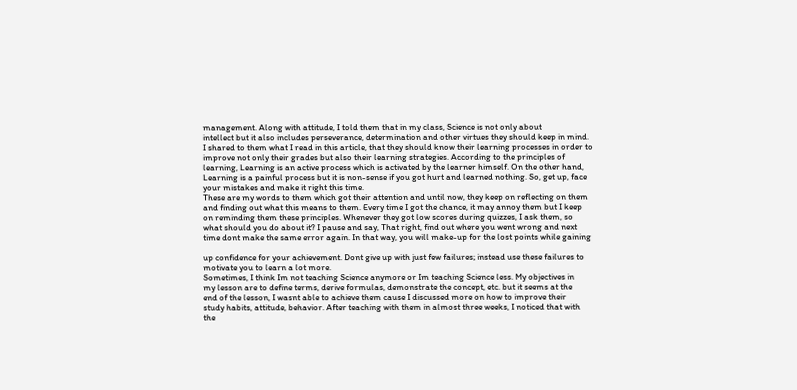management. Along with attitude, I told them that in my class, Science is not only about
intellect but it also includes perseverance, determination and other virtues they should keep in mind.
I shared to them what I read in this article, that they should know their learning processes in order to
improve not only their grades but also their learning strategies. According to the principles of
learning, Learning is an active process which is activated by the learner himself. On the other hand,
Learning is a painful process but it is non-sense if you got hurt and learned nothing. So, get up, face
your mistakes and make it right this time.
These are my words to them which got their attention and until now, they keep on reflecting on them
and finding out what this means to them. Every time I got the chance, it may annoy them but I keep
on reminding them these principles. Whenever they got low scores during quizzes, I ask them, so
what should you do about it? I pause and say, That right, find out where you went wrong and next
time dont make the same error again. In that way, you will make-up for the lost points while gaining

up confidence for your achievement. Dont give up with just few failures; instead use these failures to
motivate you to learn a lot more.
Sometimes, I think Im not teaching Science anymore or Im teaching Science less. My objectives in
my lesson are to define terms, derive formulas, demonstrate the concept, etc. but it seems at the
end of the lesson, I wasnt able to achieve them cause I discussed more on how to improve their
study habits, attitude, behavior. After teaching with them in almost three weeks, I noticed that with
the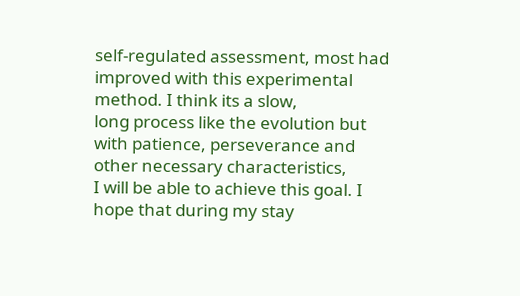self-regulated assessment, most had improved with this experimental method. I think its a slow,
long process like the evolution but with patience, perseverance and other necessary characteristics,
I will be able to achieve this goal. I hope that during my stay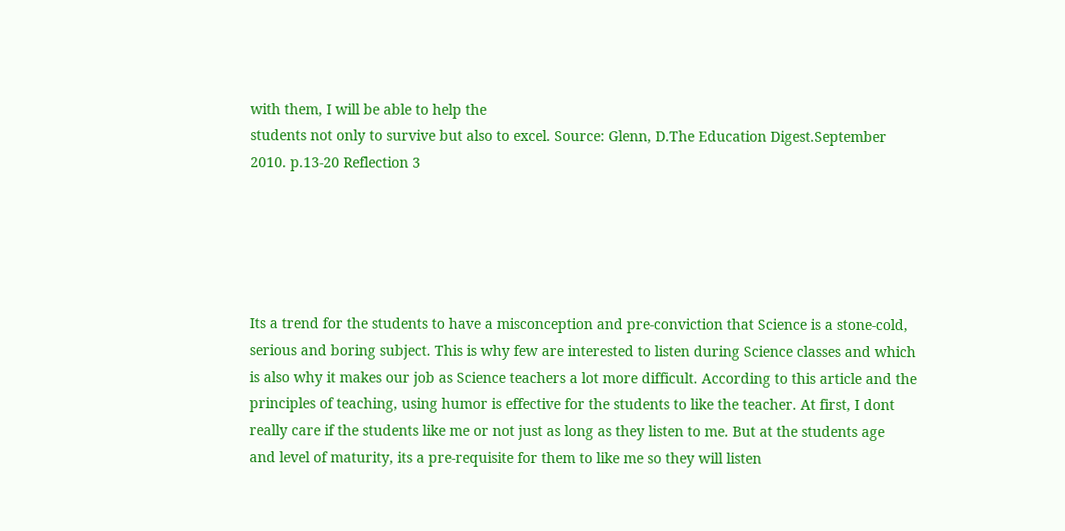with them, I will be able to help the
students not only to survive but also to excel. Source: Glenn, D.The Education Digest.September
2010. p.13-20 Reflection 3





Its a trend for the students to have a misconception and pre-conviction that Science is a stone-cold,
serious and boring subject. This is why few are interested to listen during Science classes and which
is also why it makes our job as Science teachers a lot more difficult. According to this article and the
principles of teaching, using humor is effective for the students to like the teacher. At first, I dont
really care if the students like me or not just as long as they listen to me. But at the students age
and level of maturity, its a pre-requisite for them to like me so they will listen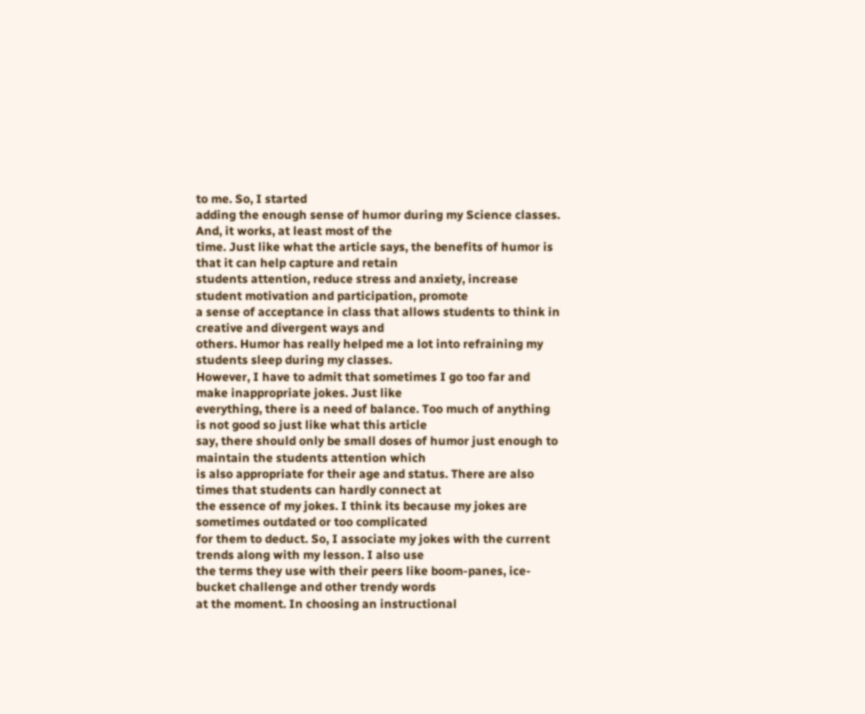to me. So, I started
adding the enough sense of humor during my Science classes. And, it works, at least most of the
time. Just like what the article says, the benefits of humor is that it can help capture and retain
students attention, reduce stress and anxiety, increase student motivation and participation, promote
a sense of acceptance in class that allows students to think in creative and divergent ways and
others. Humor has really helped me a lot into refraining my students sleep during my classes.
However, I have to admit that sometimes I go too far and make inappropriate jokes. Just like
everything, there is a need of balance. Too much of anything is not good so just like what this article
say, there should only be small doses of humor just enough to maintain the students attention which
is also appropriate for their age and status. There are also times that students can hardly connect at
the essence of my jokes. I think its because my jokes are sometimes outdated or too complicated
for them to deduct. So, I associate my jokes with the current trends along with my lesson. I also use
the terms they use with their peers like boom-panes, ice-bucket challenge and other trendy words
at the moment. In choosing an instructional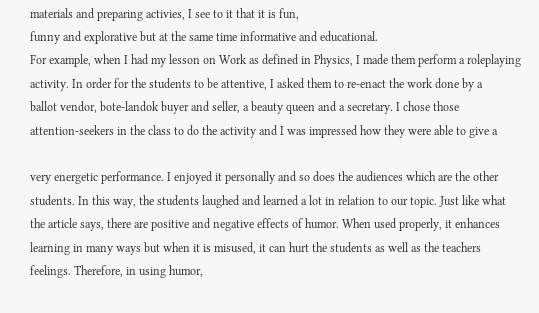materials and preparing activies, I see to it that it is fun,
funny and explorative but at the same time informative and educational.
For example, when I had my lesson on Work as defined in Physics, I made them perform a roleplaying activity. In order for the students to be attentive, I asked them to re-enact the work done by a
ballot vendor, bote-landok buyer and seller, a beauty queen and a secretary. I chose those
attention-seekers in the class to do the activity and I was impressed how they were able to give a

very energetic performance. I enjoyed it personally and so does the audiences which are the other
students. In this way, the students laughed and learned a lot in relation to our topic. Just like what
the article says, there are positive and negative effects of humor. When used properly, it enhances
learning in many ways but when it is misused, it can hurt the students as well as the teachers
feelings. Therefore, in using humor,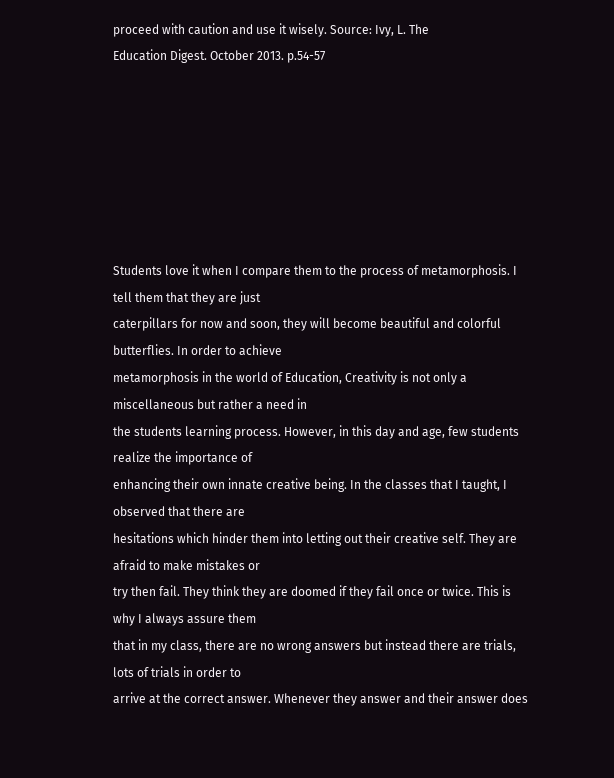proceed with caution and use it wisely. Source: Ivy, L. The
Education Digest. October 2013. p.54-57







Students love it when I compare them to the process of metamorphosis. I tell them that they are just
caterpillars for now and soon, they will become beautiful and colorful butterflies. In order to achieve
metamorphosis in the world of Education, Creativity is not only a miscellaneous but rather a need in
the students learning process. However, in this day and age, few students realize the importance of
enhancing their own innate creative being. In the classes that I taught, I observed that there are
hesitations which hinder them into letting out their creative self. They are afraid to make mistakes or
try then fail. They think they are doomed if they fail once or twice. This is why I always assure them
that in my class, there are no wrong answers but instead there are trials, lots of trials in order to
arrive at the correct answer. Whenever they answer and their answer does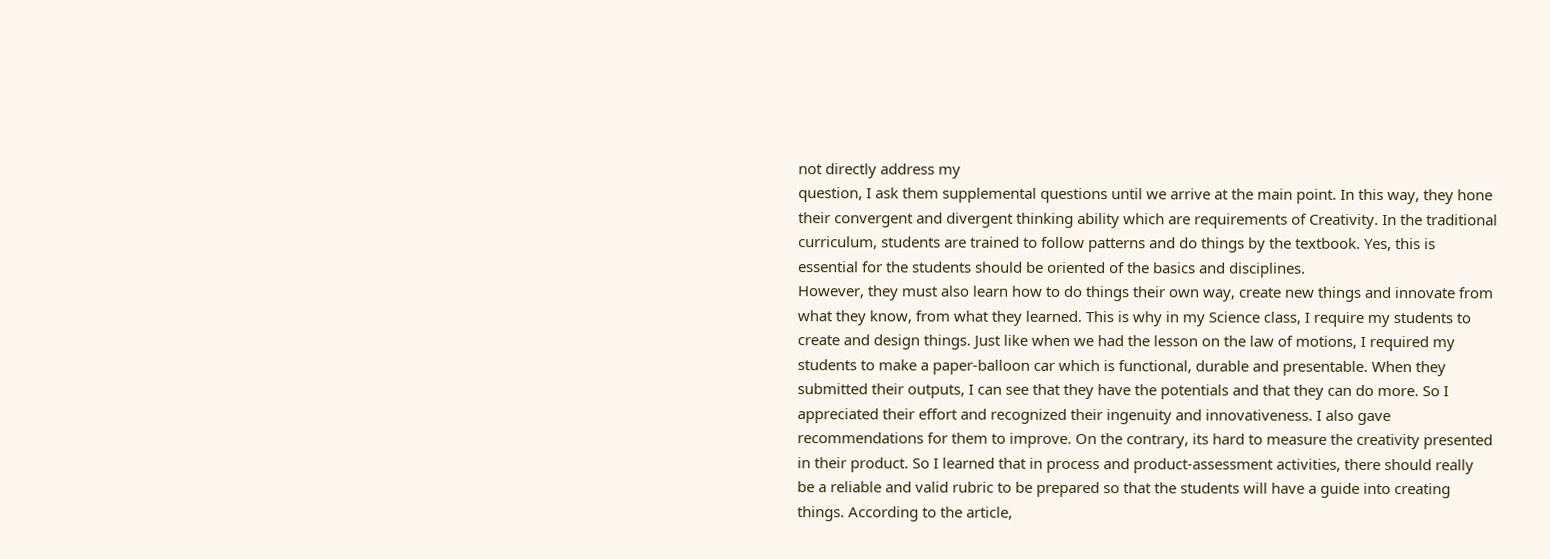not directly address my
question, I ask them supplemental questions until we arrive at the main point. In this way, they hone
their convergent and divergent thinking ability which are requirements of Creativity. In the traditional
curriculum, students are trained to follow patterns and do things by the textbook. Yes, this is
essential for the students should be oriented of the basics and disciplines.
However, they must also learn how to do things their own way, create new things and innovate from
what they know, from what they learned. This is why in my Science class, I require my students to
create and design things. Just like when we had the lesson on the law of motions, I required my
students to make a paper-balloon car which is functional, durable and presentable. When they
submitted their outputs, I can see that they have the potentials and that they can do more. So I
appreciated their effort and recognized their ingenuity and innovativeness. I also gave
recommendations for them to improve. On the contrary, its hard to measure the creativity presented
in their product. So I learned that in process and product-assessment activities, there should really
be a reliable and valid rubric to be prepared so that the students will have a guide into creating
things. According to the article,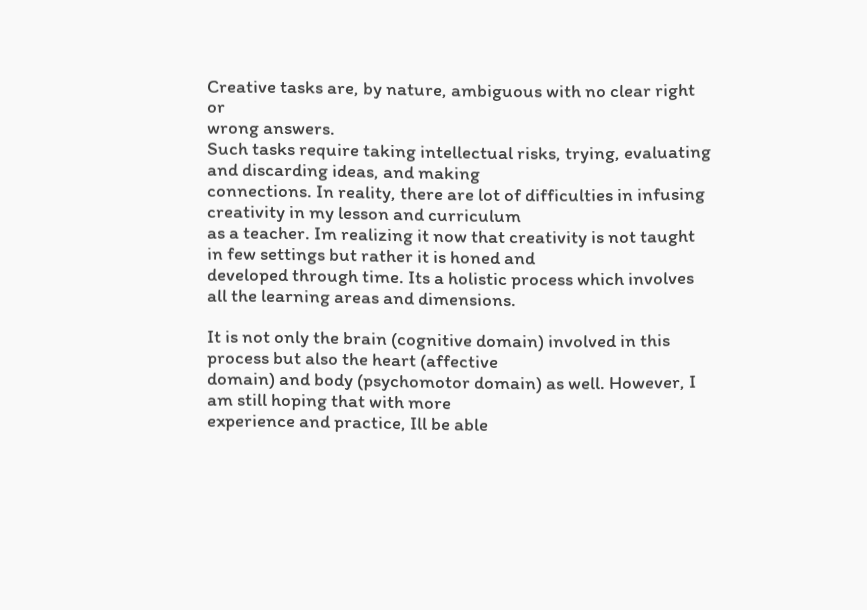Creative tasks are, by nature, ambiguous with no clear right or
wrong answers.
Such tasks require taking intellectual risks, trying, evaluating and discarding ideas, and making
connections. In reality, there are lot of difficulties in infusing creativity in my lesson and curriculum
as a teacher. Im realizing it now that creativity is not taught in few settings but rather it is honed and
developed through time. Its a holistic process which involves all the learning areas and dimensions.

It is not only the brain (cognitive domain) involved in this process but also the heart (affective
domain) and body (psychomotor domain) as well. However, I am still hoping that with more
experience and practice, Ill be able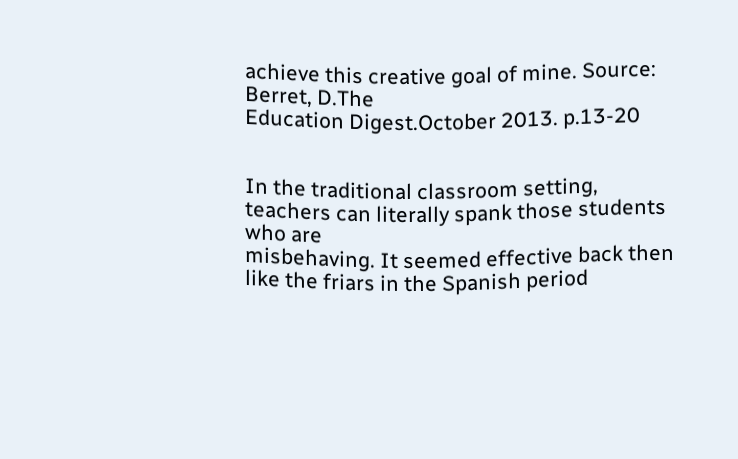achieve this creative goal of mine. Source: Berret, D.The
Education Digest.October 2013. p.13-20


In the traditional classroom setting, teachers can literally spank those students who are
misbehaving. It seemed effective back then like the friars in the Spanish period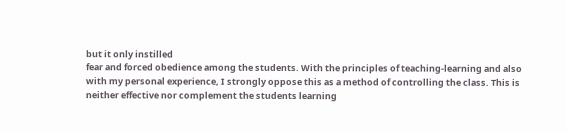but it only instilled
fear and forced obedience among the students. With the principles of teaching-learning and also
with my personal experience, I strongly oppose this as a method of controlling the class. This is
neither effective nor complement the students learning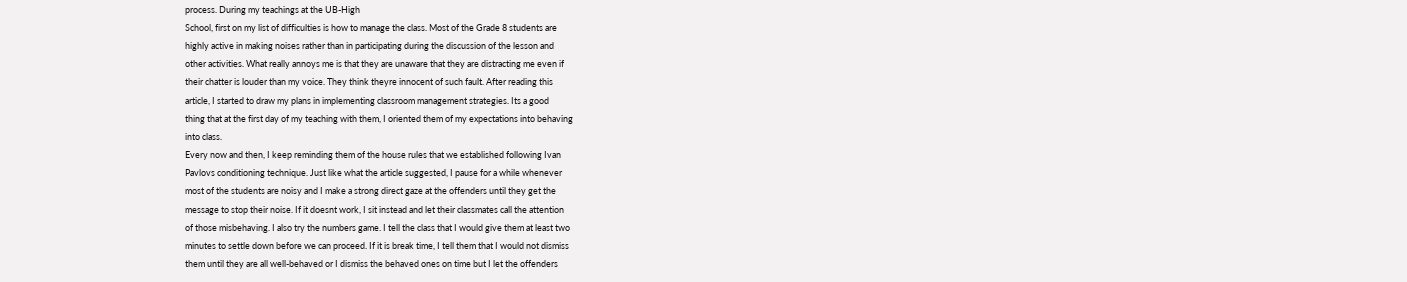process. During my teachings at the UB-High
School, first on my list of difficulties is how to manage the class. Most of the Grade 8 students are
highly active in making noises rather than in participating during the discussion of the lesson and
other activities. What really annoys me is that they are unaware that they are distracting me even if
their chatter is louder than my voice. They think theyre innocent of such fault. After reading this
article, I started to draw my plans in implementing classroom management strategies. Its a good
thing that at the first day of my teaching with them, I oriented them of my expectations into behaving
into class.
Every now and then, I keep reminding them of the house rules that we established following Ivan
Pavlovs conditioning technique. Just like what the article suggested, I pause for a while whenever
most of the students are noisy and I make a strong direct gaze at the offenders until they get the
message to stop their noise. If it doesnt work, I sit instead and let their classmates call the attention
of those misbehaving. I also try the numbers game. I tell the class that I would give them at least two
minutes to settle down before we can proceed. If it is break time, I tell them that I would not dismiss
them until they are all well-behaved or I dismiss the behaved ones on time but I let the offenders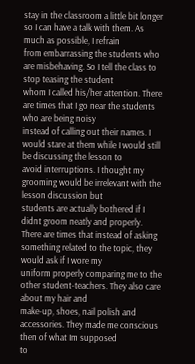stay in the classroom a little bit longer so I can have a talk with them. As much as possible, I refrain
from embarrassing the students who are misbehaving. So I tell the class to stop teasing the student
whom I called his/her attention. There are times that I go near the students who are being noisy
instead of calling out their names. I would stare at them while I would still be discussing the lesson to
avoid interruptions. I thought my grooming would be irrelevant with the lesson discussion but
students are actually bothered if I didnt groom neatly and properly.
There are times that instead of asking something related to the topic, they would ask if I wore my
uniform properly comparing me to the other student-teachers. They also care about my hair and
make-up, shoes, nail polish and accessories. They made me conscious then of what Im supposed
to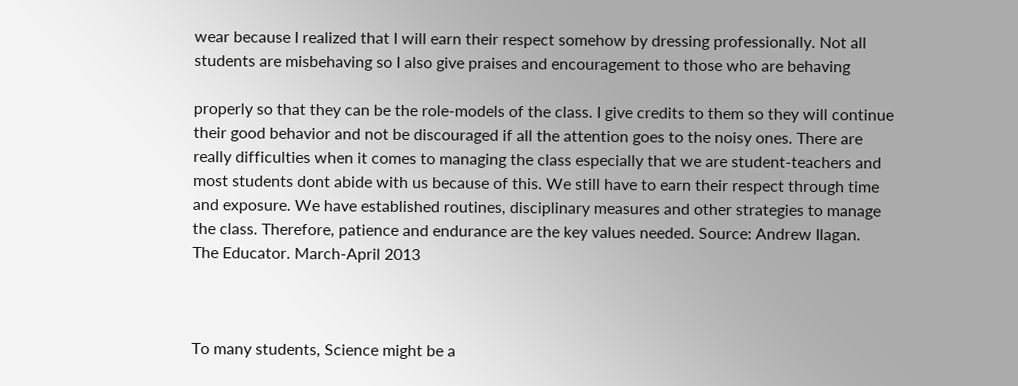wear because I realized that I will earn their respect somehow by dressing professionally. Not all
students are misbehaving so I also give praises and encouragement to those who are behaving

properly so that they can be the role-models of the class. I give credits to them so they will continue
their good behavior and not be discouraged if all the attention goes to the noisy ones. There are
really difficulties when it comes to managing the class especially that we are student-teachers and
most students dont abide with us because of this. We still have to earn their respect through time
and exposure. We have established routines, disciplinary measures and other strategies to manage
the class. Therefore, patience and endurance are the key values needed. Source: Andrew Ilagan.
The Educator. March-April 2013



To many students, Science might be a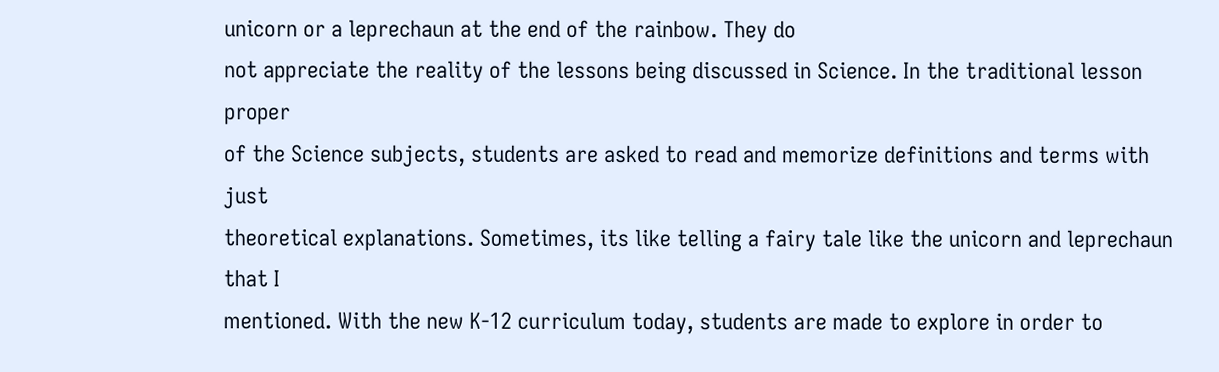unicorn or a leprechaun at the end of the rainbow. They do
not appreciate the reality of the lessons being discussed in Science. In the traditional lesson proper
of the Science subjects, students are asked to read and memorize definitions and terms with just
theoretical explanations. Sometimes, its like telling a fairy tale like the unicorn and leprechaun that I
mentioned. With the new K-12 curriculum today, students are made to explore in order to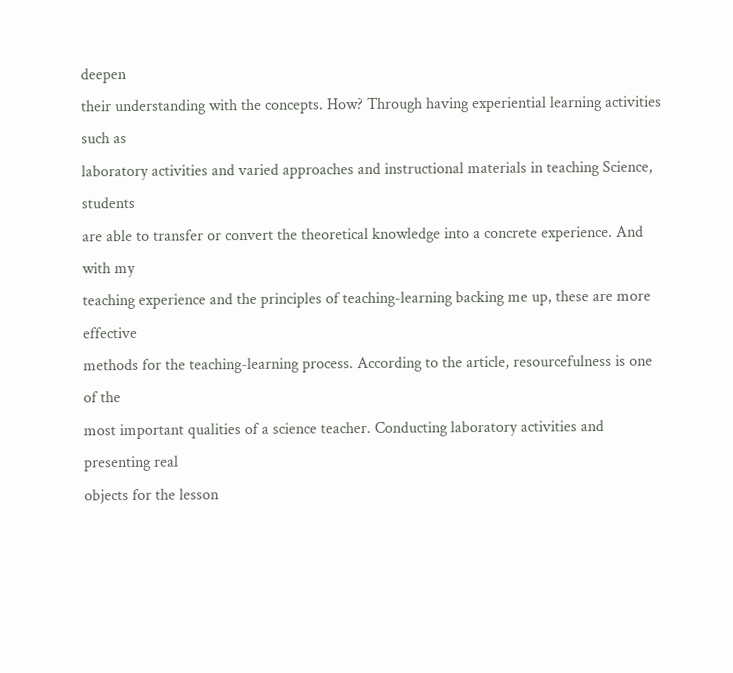deepen
their understanding with the concepts. How? Through having experiential learning activities such as
laboratory activities and varied approaches and instructional materials in teaching Science, students
are able to transfer or convert the theoretical knowledge into a concrete experience. And with my
teaching experience and the principles of teaching-learning backing me up, these are more effective
methods for the teaching-learning process. According to the article, resourcefulness is one of the
most important qualities of a science teacher. Conducting laboratory activities and presenting real
objects for the lesson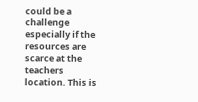could be a challenge especially if the resources are scarce at the teachers
location. This is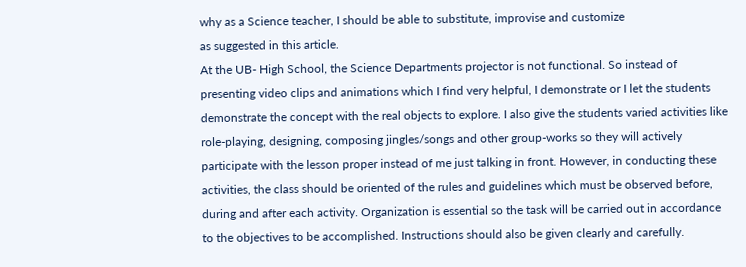why as a Science teacher, I should be able to substitute, improvise and customize
as suggested in this article.
At the UB- High School, the Science Departments projector is not functional. So instead of
presenting video clips and animations which I find very helpful, I demonstrate or I let the students
demonstrate the concept with the real objects to explore. I also give the students varied activities like
role-playing, designing, composing jingles/songs and other group-works so they will actively
participate with the lesson proper instead of me just talking in front. However, in conducting these
activities, the class should be oriented of the rules and guidelines which must be observed before,
during and after each activity. Organization is essential so the task will be carried out in accordance
to the objectives to be accomplished. Instructions should also be given clearly and carefully.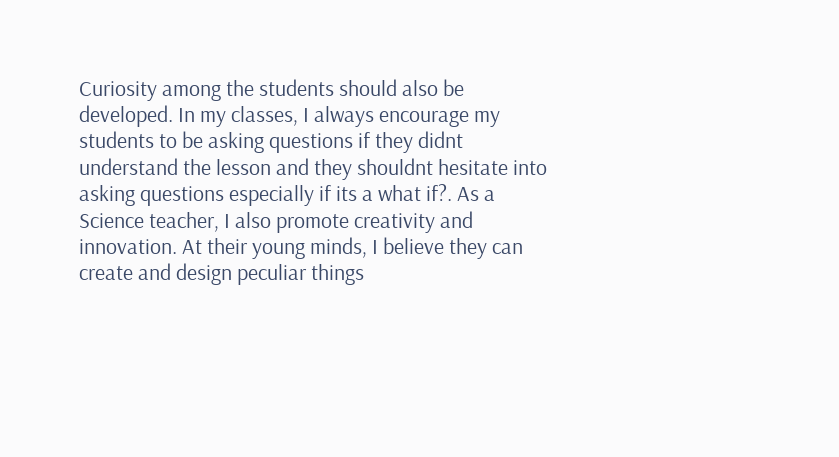Curiosity among the students should also be developed. In my classes, I always encourage my
students to be asking questions if they didnt understand the lesson and they shouldnt hesitate into
asking questions especially if its a what if?. As a Science teacher, I also promote creativity and
innovation. At their young minds, I believe they can create and design peculiar things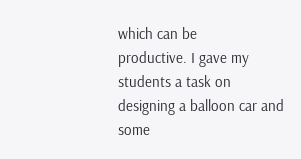which can be
productive. I gave my students a task on designing a balloon car and some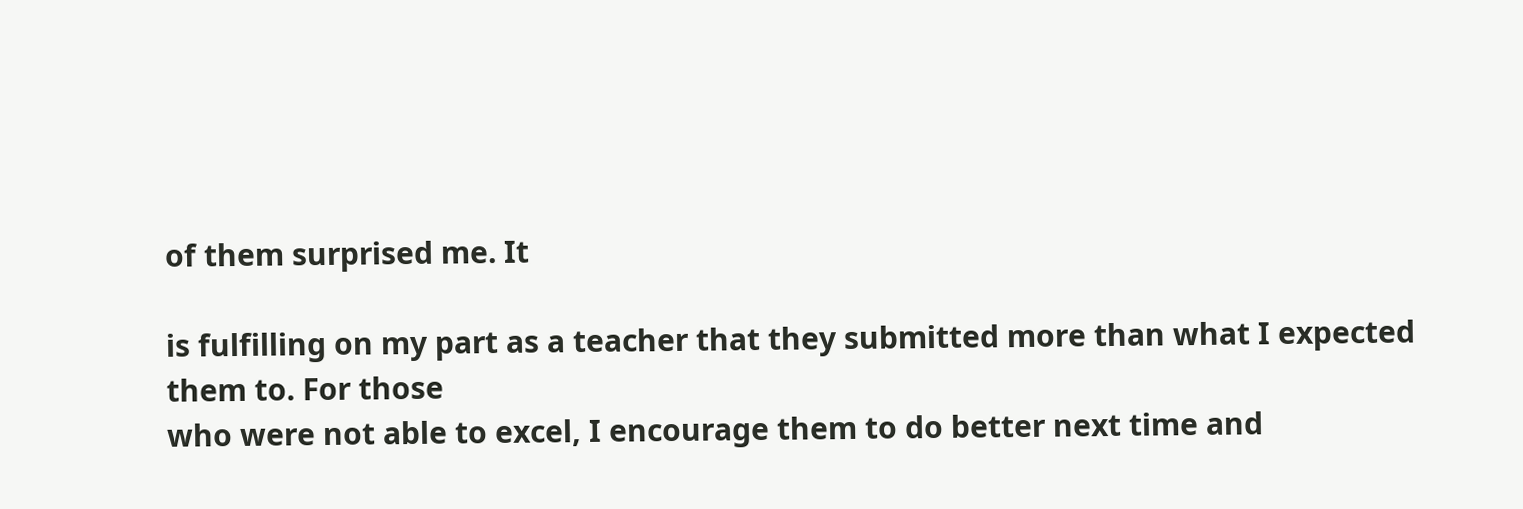of them surprised me. It

is fulfilling on my part as a teacher that they submitted more than what I expected them to. For those
who were not able to excel, I encourage them to do better next time and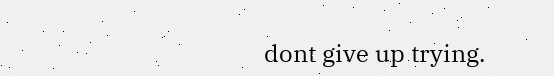dont give up trying.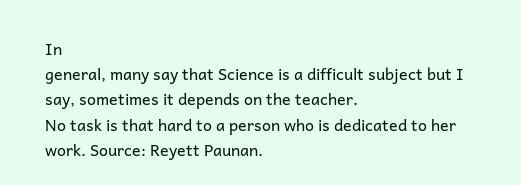In
general, many say that Science is a difficult subject but I say, sometimes it depends on the teacher.
No task is that hard to a person who is dedicated to her work. Source: Reyett Paunan.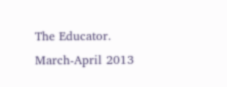The Educator.
March-April 2013